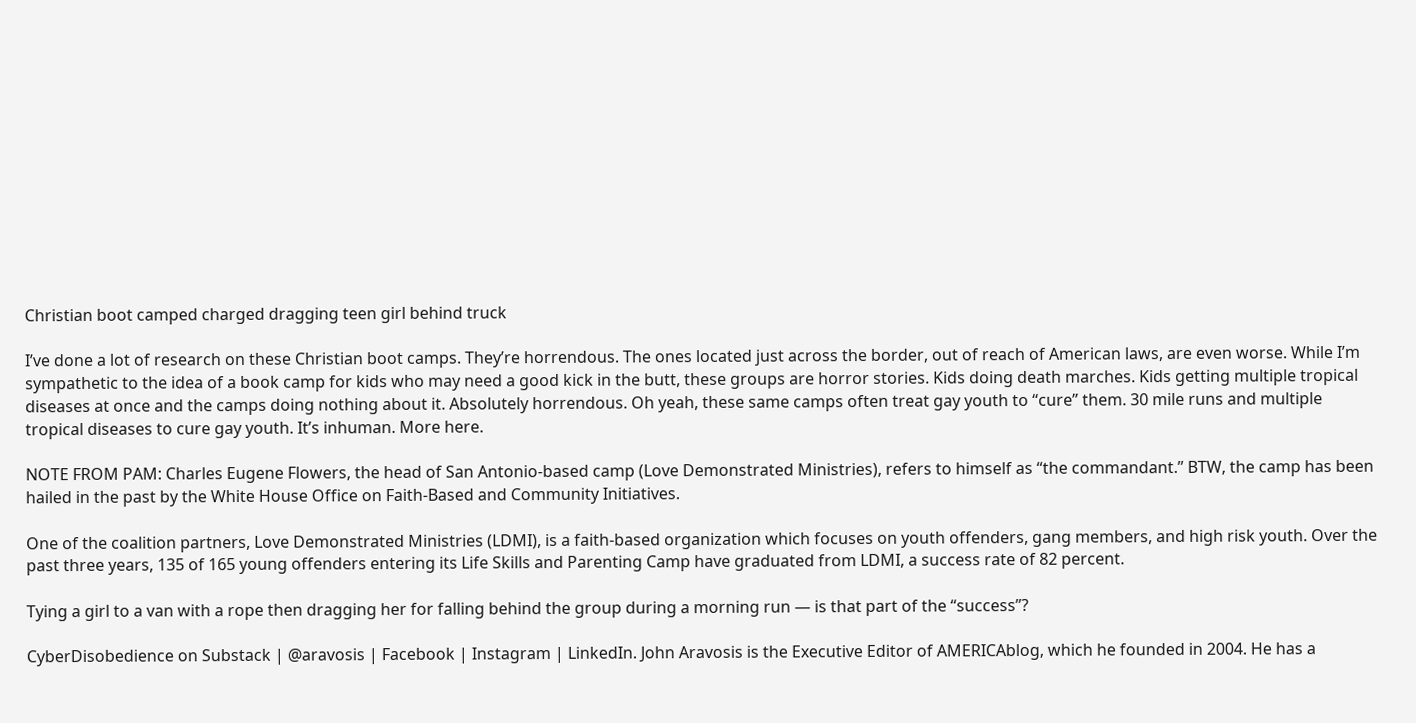Christian boot camped charged dragging teen girl behind truck

I’ve done a lot of research on these Christian boot camps. They’re horrendous. The ones located just across the border, out of reach of American laws, are even worse. While I’m sympathetic to the idea of a book camp for kids who may need a good kick in the butt, these groups are horror stories. Kids doing death marches. Kids getting multiple tropical diseases at once and the camps doing nothing about it. Absolutely horrendous. Oh yeah, these same camps often treat gay youth to “cure” them. 30 mile runs and multiple tropical diseases to cure gay youth. It’s inhuman. More here.

NOTE FROM PAM: Charles Eugene Flowers, the head of San Antonio-based camp (Love Demonstrated Ministries), refers to himself as “the commandant.” BTW, the camp has been hailed in the past by the White House Office on Faith-Based and Community Initiatives.

One of the coalition partners, Love Demonstrated Ministries (LDMI), is a faith-based organization which focuses on youth offenders, gang members, and high risk youth. Over the past three years, 135 of 165 young offenders entering its Life Skills and Parenting Camp have graduated from LDMI, a success rate of 82 percent.

Tying a girl to a van with a rope then dragging her for falling behind the group during a morning run — is that part of the “success”?

CyberDisobedience on Substack | @aravosis | Facebook | Instagram | LinkedIn. John Aravosis is the Executive Editor of AMERICAblog, which he founded in 2004. He has a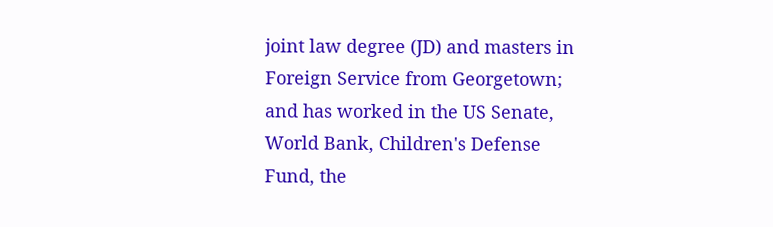joint law degree (JD) and masters in Foreign Service from Georgetown; and has worked in the US Senate, World Bank, Children's Defense Fund, the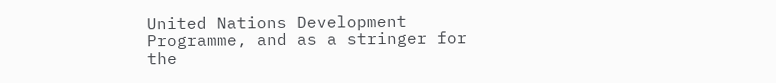United Nations Development Programme, and as a stringer for the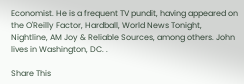Economist. He is a frequent TV pundit, having appeared on the O'Reilly Factor, Hardball, World News Tonight, Nightline, AM Joy & Reliable Sources, among others. John lives in Washington, DC. .

Share This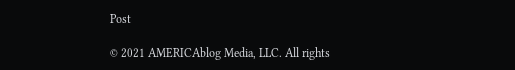Post

© 2021 AMERICAblog Media, LLC. All rights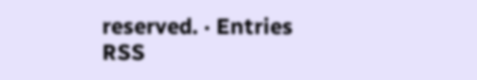reserved. · Entries RSS